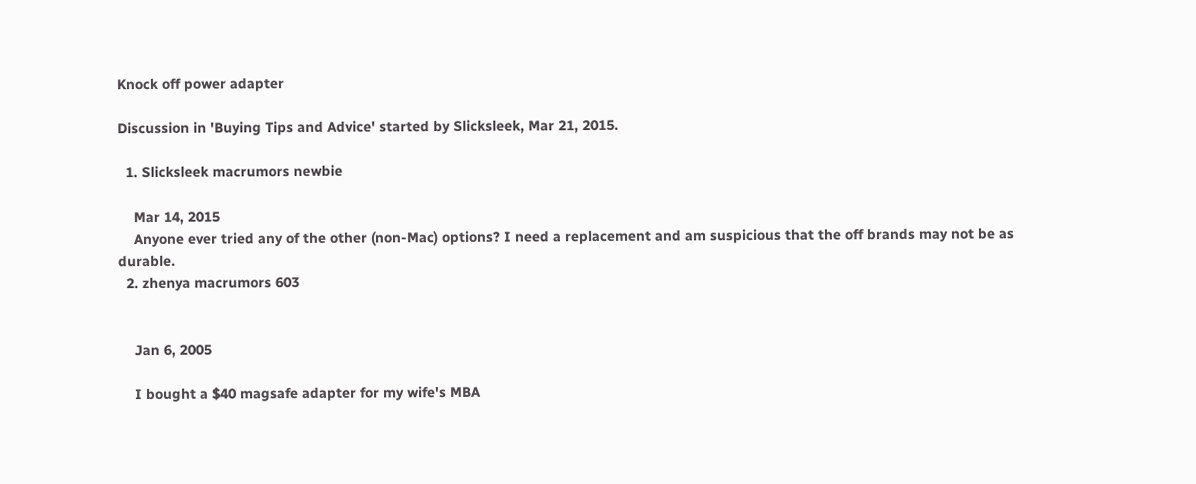Knock off power adapter

Discussion in 'Buying Tips and Advice' started by Slicksleek, Mar 21, 2015.

  1. Slicksleek macrumors newbie

    Mar 14, 2015
    Anyone ever tried any of the other (non-Mac) options? I need a replacement and am suspicious that the off brands may not be as durable.
  2. zhenya macrumors 603


    Jan 6, 2005

    I bought a $40 magsafe adapter for my wife's MBA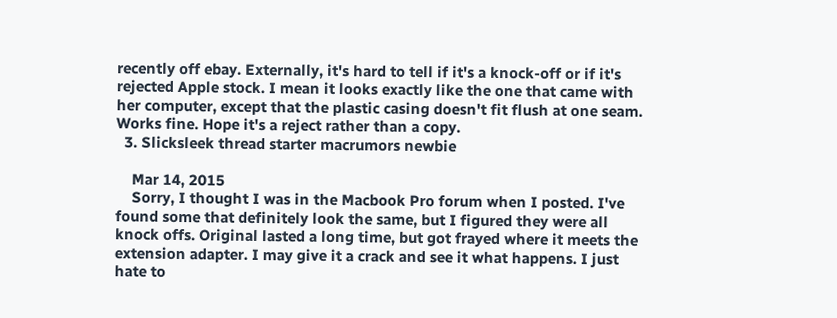recently off ebay. Externally, it's hard to tell if it's a knock-off or if it's rejected Apple stock. I mean it looks exactly like the one that came with her computer, except that the plastic casing doesn't fit flush at one seam. Works fine. Hope it's a reject rather than a copy.
  3. Slicksleek thread starter macrumors newbie

    Mar 14, 2015
    Sorry, I thought I was in the Macbook Pro forum when I posted. I've found some that definitely look the same, but I figured they were all knock offs. Original lasted a long time, but got frayed where it meets the extension adapter. I may give it a crack and see it what happens. I just hate to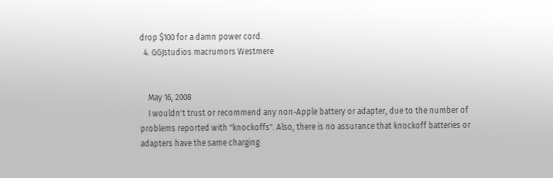drop $100 for a damn power cord.
  4. GGJstudios macrumors Westmere


    May 16, 2008
    I wouldn't trust or recommend any non-Apple battery or adapter, due to the number of problems reported with "knockoffs". Also, there is no assurance that knockoff batteries or adapters have the same charging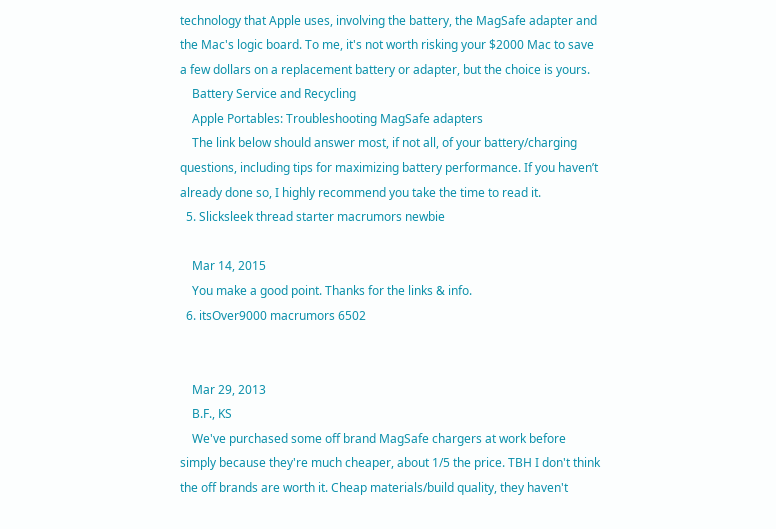technology that Apple uses, involving the battery, the MagSafe adapter and the Mac's logic board. To me, it's not worth risking your $2000 Mac to save a few dollars on a replacement battery or adapter, but the choice is yours.
    Battery Service and Recycling
    Apple Portables: Troubleshooting MagSafe adapters
    The link below should answer most, if not all, of your battery/charging questions, including tips for maximizing battery performance. If you haven’t already done so, I highly recommend you take the time to read it.
  5. Slicksleek thread starter macrumors newbie

    Mar 14, 2015
    You make a good point. Thanks for the links & info.
  6. itsOver9000 macrumors 6502


    Mar 29, 2013
    B.F., KS
    We've purchased some off brand MagSafe chargers at work before simply because they're much cheaper, about 1/5 the price. TBH I don't think the off brands are worth it. Cheap materials/build quality, they haven't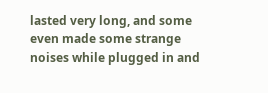lasted very long, and some even made some strange noises while plugged in and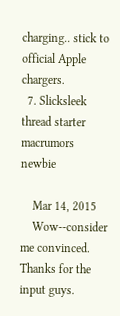charging.. stick to official Apple chargers.
  7. Slicksleek thread starter macrumors newbie

    Mar 14, 2015
    Wow--consider me convinced. Thanks for the input guys.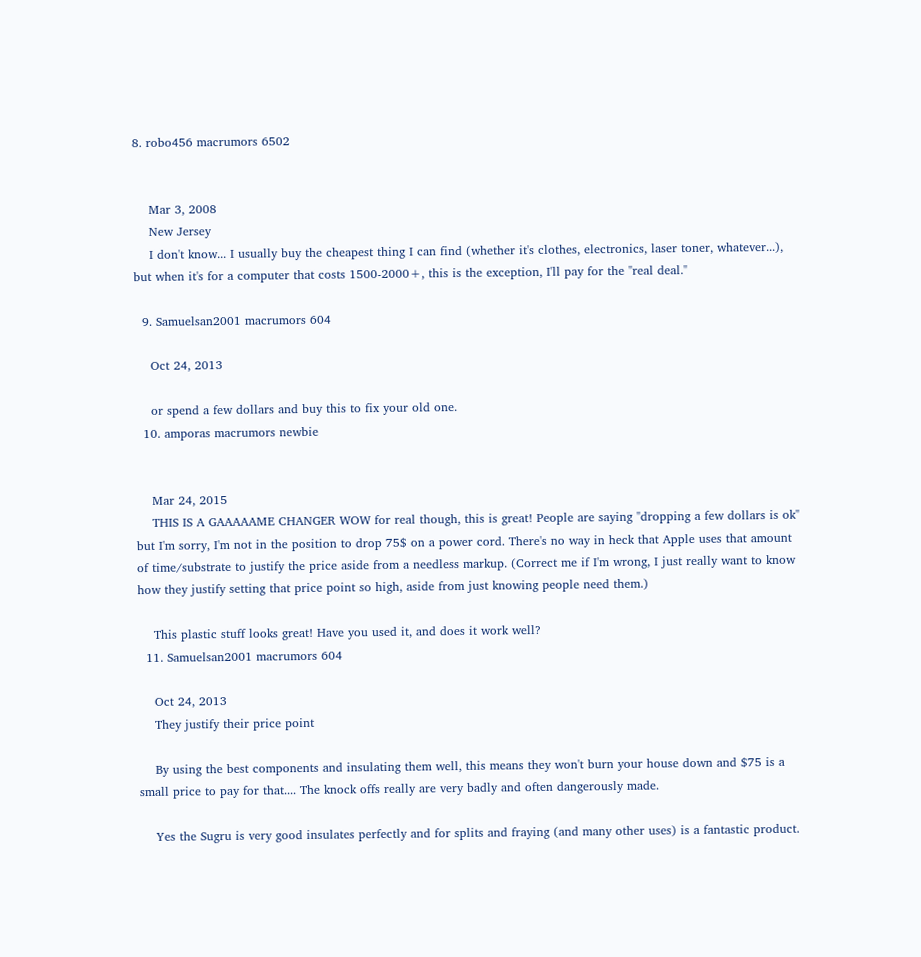8. robo456 macrumors 6502


    Mar 3, 2008
    New Jersey
    I don't know... I usually buy the cheapest thing I can find (whether it's clothes, electronics, laser toner, whatever...), but when it's for a computer that costs 1500-2000+, this is the exception, I'll pay for the "real deal."

  9. Samuelsan2001 macrumors 604

    Oct 24, 2013

    or spend a few dollars and buy this to fix your old one.
  10. amporas macrumors newbie


    Mar 24, 2015
    THIS IS A GAAAAAME CHANGER WOW for real though, this is great! People are saying "dropping a few dollars is ok" but I'm sorry, I'm not in the position to drop 75$ on a power cord. There's no way in heck that Apple uses that amount of time/substrate to justify the price aside from a needless markup. (Correct me if I'm wrong, I just really want to know how they justify setting that price point so high, aside from just knowing people need them.)

    This plastic stuff looks great! Have you used it, and does it work well?
  11. Samuelsan2001 macrumors 604

    Oct 24, 2013
    They justify their price point

    By using the best components and insulating them well, this means they won't burn your house down and $75 is a small price to pay for that.... The knock offs really are very badly and often dangerously made.

    Yes the Sugru is very good insulates perfectly and for splits and fraying (and many other uses) is a fantastic product.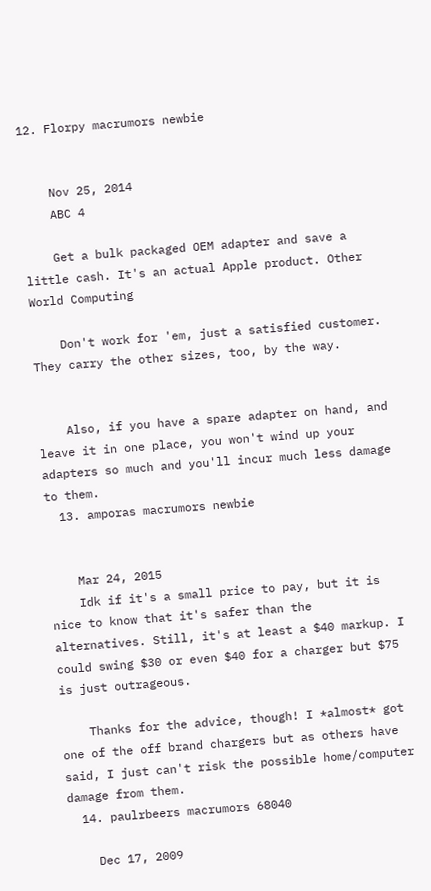12. Florpy macrumors newbie


    Nov 25, 2014
    ABC 4

    Get a bulk packaged OEM adapter and save a little cash. It's an actual Apple product. Other World Computing

    Don't work for 'em, just a satisfied customer. They carry the other sizes, too, by the way.


    Also, if you have a spare adapter on hand, and leave it in one place, you won't wind up your adapters so much and you'll incur much less damage to them.
  13. amporas macrumors newbie


    Mar 24, 2015
    Idk if it's a small price to pay, but it is nice to know that it's safer than the alternatives. Still, it's at least a $40 markup. I could swing $30 or even $40 for a charger but $75 is just outrageous.

    Thanks for the advice, though! I *almost* got one of the off brand chargers but as others have said, I just can't risk the possible home/computer damage from them.
  14. paulrbeers macrumors 68040

    Dec 17, 2009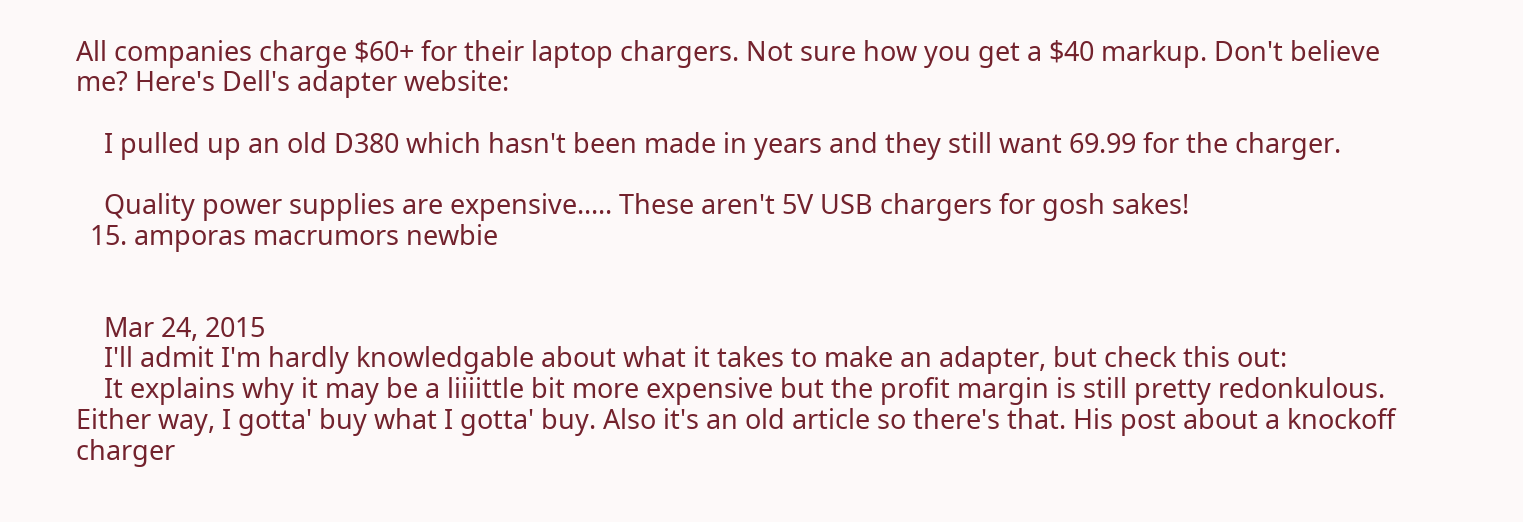All companies charge $60+ for their laptop chargers. Not sure how you get a $40 markup. Don't believe me? Here's Dell's adapter website:

    I pulled up an old D380 which hasn't been made in years and they still want 69.99 for the charger.

    Quality power supplies are expensive..... These aren't 5V USB chargers for gosh sakes!
  15. amporas macrumors newbie


    Mar 24, 2015
    I'll admit I'm hardly knowledgable about what it takes to make an adapter, but check this out:
    It explains why it may be a liiiittle bit more expensive but the profit margin is still pretty redonkulous. Either way, I gotta' buy what I gotta' buy. Also it's an old article so there's that. His post about a knockoff charger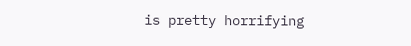is pretty horrifying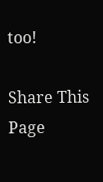too!

Share This Page